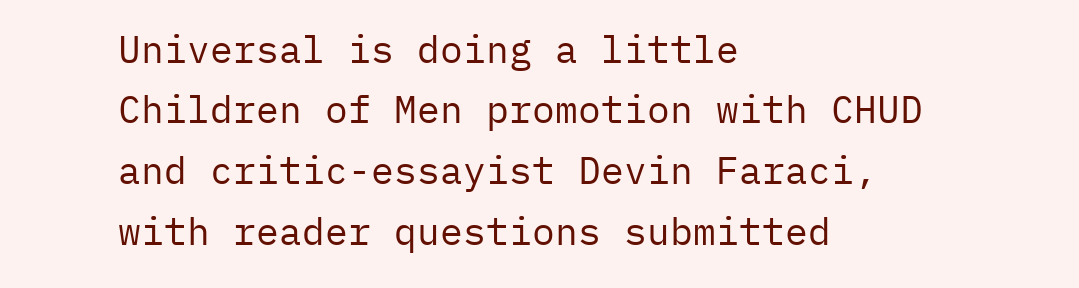Universal is doing a little Children of Men promotion with CHUD and critic-essayist Devin Faraci, with reader questions submitted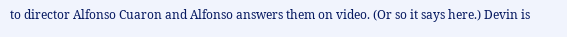to director Alfonso Cuaron and Alfonso answers them on video. (Or so it says here.) Devin is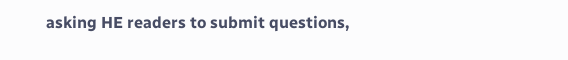asking HE readers to submit questions,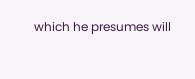which he presumes will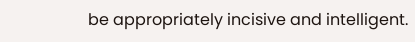be appropriately incisive and intelligent.